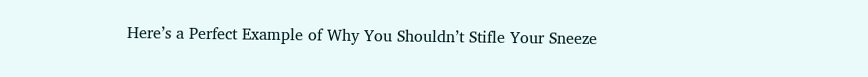Here’s a Perfect Example of Why You Shouldn’t Stifle Your Sneeze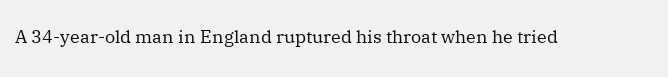A 34-year-old man in England ruptured his throat when he tried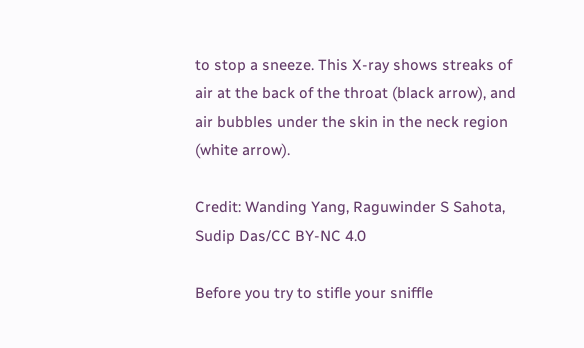to stop a sneeze. This X-ray shows streaks of air at the back of the throat (black arrow), and air bubbles under the skin in the neck region (white arrow).

Credit: Wanding Yang, Raguwinder S Sahota, Sudip Das/CC BY-NC 4.0

Before you try to stifle your sniffle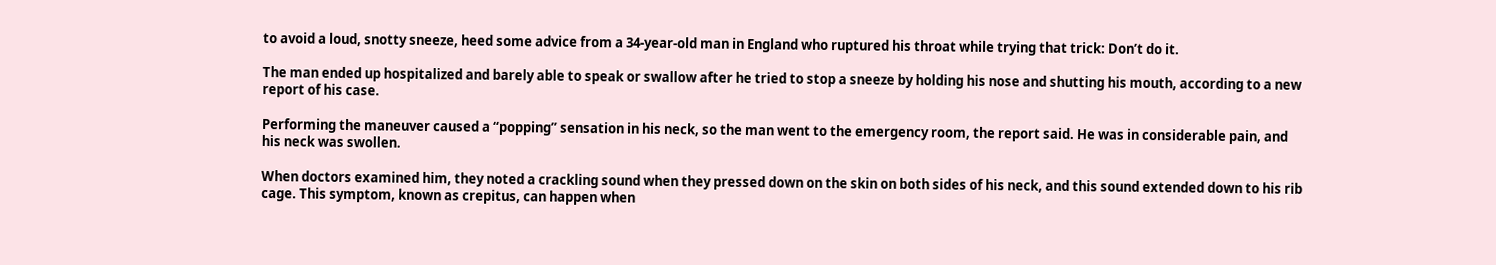to avoid a loud, snotty sneeze, heed some advice from a 34-year-old man in England who ruptured his throat while trying that trick: Don’t do it.

The man ended up hospitalized and barely able to speak or swallow after he tried to stop a sneeze by holding his nose and shutting his mouth, according to a new report of his case.

Performing the maneuver caused a “popping” sensation in his neck, so the man went to the emergency room, the report said. He was in considerable pain, and his neck was swollen.

When doctors examined him, they noted a crackling sound when they pressed down on the skin on both sides of his neck, and this sound extended down to his rib cage. This symptom, known as crepitus, can happen when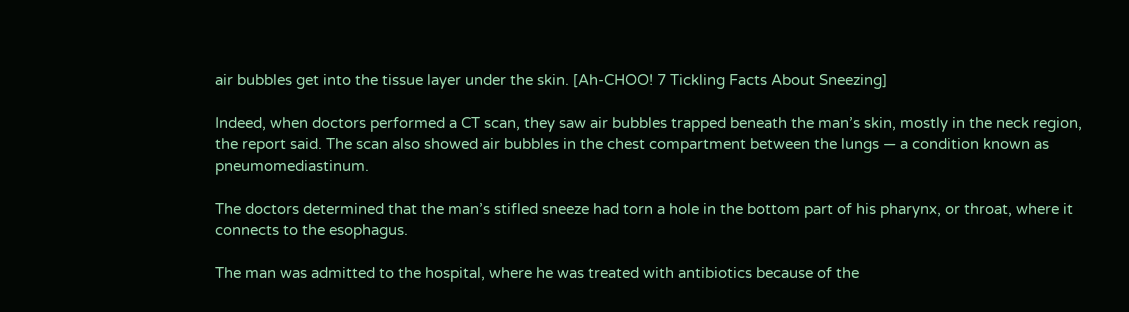air bubbles get into the tissue layer under the skin. [Ah-CHOO! 7 Tickling Facts About Sneezing]

Indeed, when doctors performed a CT scan, they saw air bubbles trapped beneath the man’s skin, mostly in the neck region, the report said. The scan also showed air bubbles in the chest compartment between the lungs — a condition known as pneumomediastinum.

The doctors determined that the man’s stifled sneeze had torn a hole in the bottom part of his pharynx, or throat, where it connects to the esophagus.

The man was admitted to the hospital, where he was treated with antibiotics because of the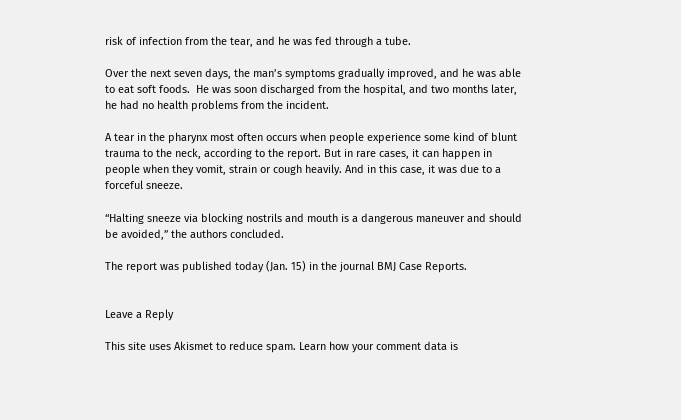risk of infection from the tear, and he was fed through a tube.

Over the next seven days, the man’s symptoms gradually improved, and he was able to eat soft foods.  He was soon discharged from the hospital, and two months later, he had no health problems from the incident.

A tear in the pharynx most often occurs when people experience some kind of blunt trauma to the neck, according to the report. But in rare cases, it can happen in people when they vomit, strain or cough heavily. And in this case, it was due to a forceful sneeze.

“Halting sneeze via blocking nostrils and mouth is a dangerous maneuver and should be avoided,” the authors concluded.

The report was published today (Jan. 15) in the journal BMJ Case Reports.


Leave a Reply

This site uses Akismet to reduce spam. Learn how your comment data is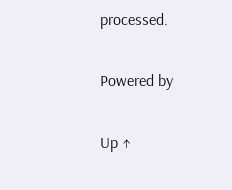processed.

Powered by

Up ↑